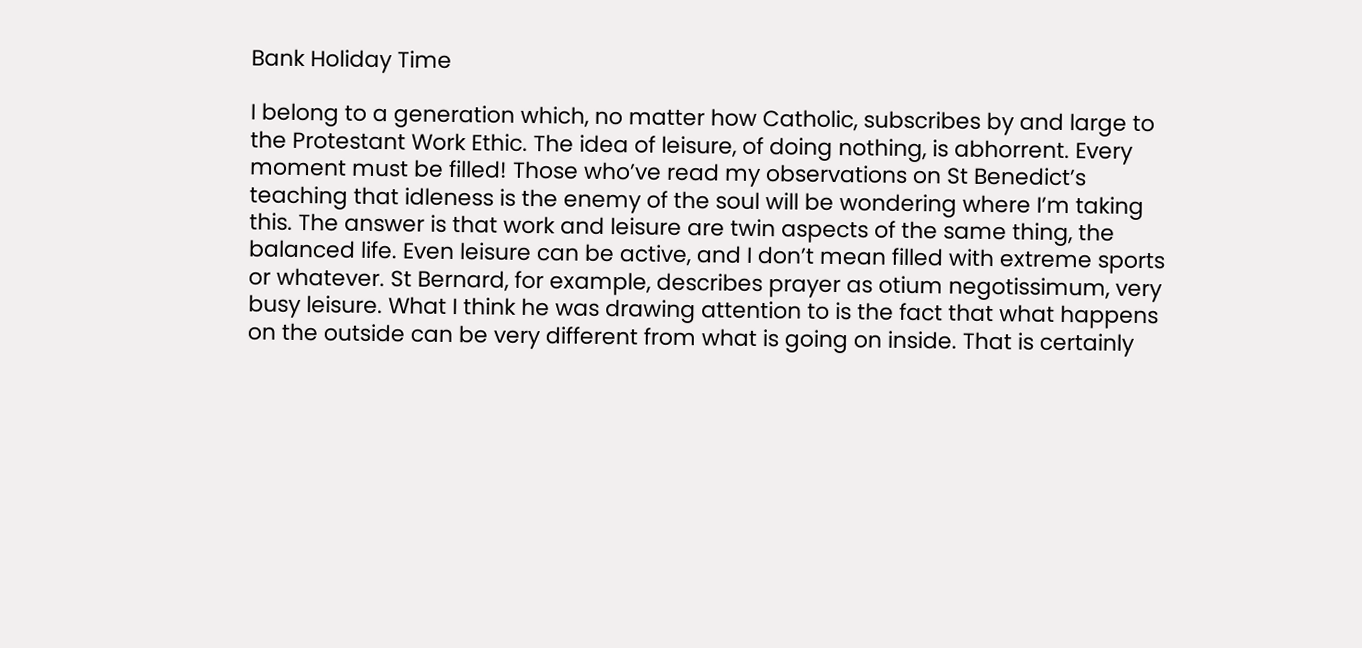Bank Holiday Time

I belong to a generation which, no matter how Catholic, subscribes by and large to the Protestant Work Ethic. The idea of leisure, of doing nothing, is abhorrent. Every moment must be filled! Those who’ve read my observations on St Benedict’s teaching that idleness is the enemy of the soul will be wondering where I’m taking this. The answer is that work and leisure are twin aspects of the same thing, the balanced life. Even leisure can be active, and I don’t mean filled with extreme sports or whatever. St Bernard, for example, describes prayer as otium negotissimum, very busy leisure. What I think he was drawing attention to is the fact that what happens on the outside can be very different from what is going on inside. That is certainly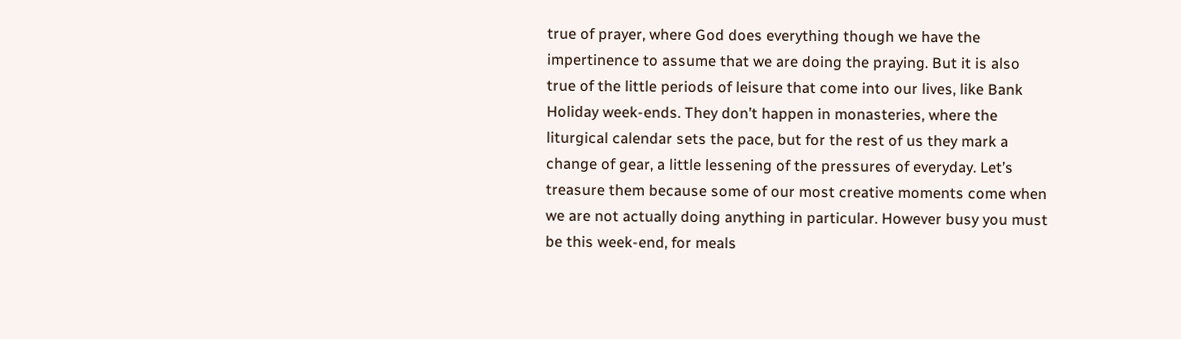true of prayer, where God does everything though we have the impertinence to assume that we are doing the praying. But it is also true of the little periods of leisure that come into our lives, like Bank Holiday week-ends. They don’t happen in monasteries, where the liturgical calendar sets the pace, but for the rest of us they mark a change of gear, a little lessening of the pressures of everyday. Let’s treasure them because some of our most creative moments come when we are not actually doing anything in particular. However busy you must be this week-end, for meals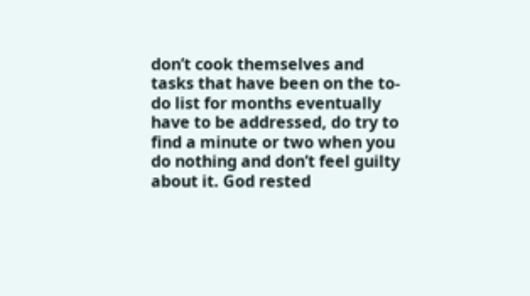don’t cook themselves and tasks that have been on the to-do list for months eventually have to be addressed, do try to find a minute or two when you do nothing and don’t feel guilty about it. God rested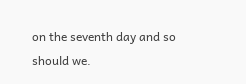on the seventh day and so should we.